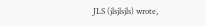JLS (jlsjlsjls) wrote,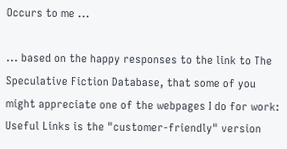Occurs to me ...

... based on the happy responses to the link to The Speculative Fiction Database, that some of you might appreciate one of the webpages I do for work: Useful Links is the "customer-friendly" version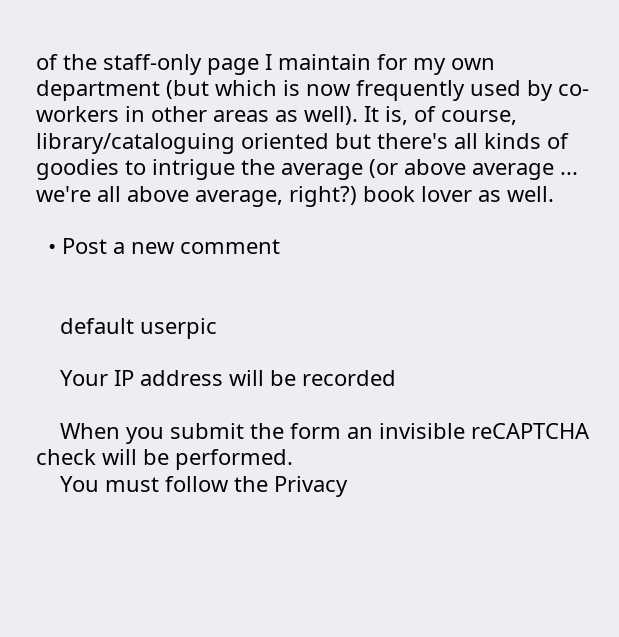of the staff-only page I maintain for my own department (but which is now frequently used by co-workers in other areas as well). It is, of course, library/cataloguing oriented but there's all kinds of goodies to intrigue the average (or above average ... we're all above average, right?) book lover as well.

  • Post a new comment


    default userpic

    Your IP address will be recorded

    When you submit the form an invisible reCAPTCHA check will be performed.
    You must follow the Privacy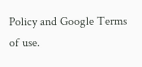Policy and Google Terms of use.